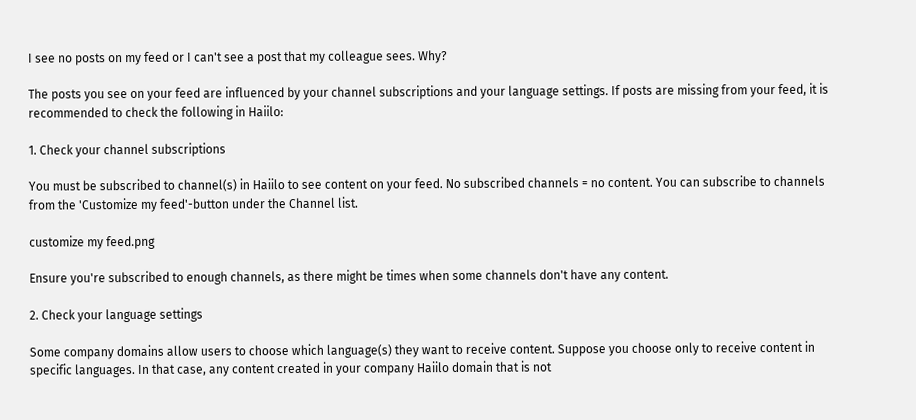I see no posts on my feed or I can't see a post that my colleague sees. Why?

The posts you see on your feed are influenced by your channel subscriptions and your language settings. If posts are missing from your feed, it is recommended to check the following in Haiilo:

1. Check your channel subscriptions

You must be subscribed to channel(s) in Haiilo to see content on your feed. No subscribed channels = no content. You can subscribe to channels from the 'Customize my feed'-button under the Channel list.

customize my feed.png

Ensure you're subscribed to enough channels, as there might be times when some channels don't have any content.

2. Check your language settings

Some company domains allow users to choose which language(s) they want to receive content. Suppose you choose only to receive content in specific languages. In that case, any content created in your company Haiilo domain that is not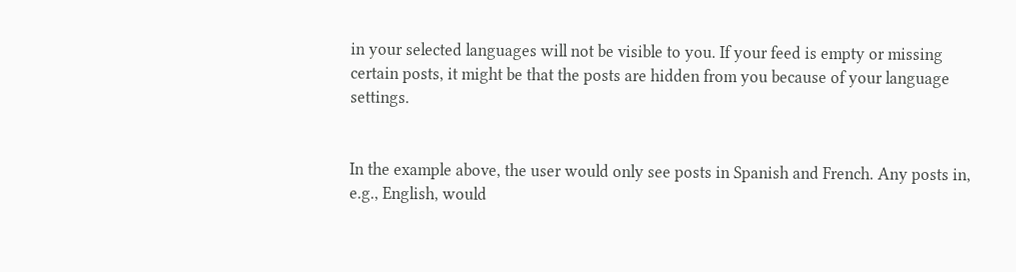in your selected languages will not be visible to you. If your feed is empty or missing certain posts, it might be that the posts are hidden from you because of your language settings.


In the example above, the user would only see posts in Spanish and French. Any posts in, e.g., English, would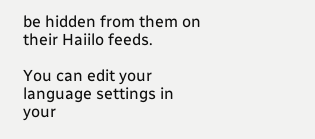be hidden from them on their Haiilo feeds.

You can edit your language settings in your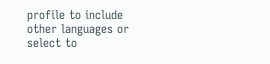profile to include other languages or select to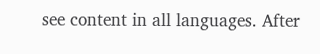see content in all languages. After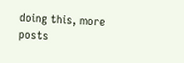doing this, more posts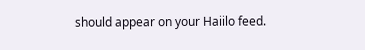should appear on your Haiilo feed.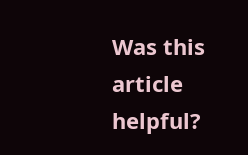Was this article helpful?